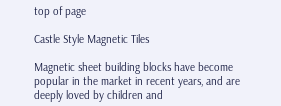top of page

Castle Style Magnetic Tiles

Magnetic sheet building blocks have become popular in the market in recent years, and are deeply loved by children and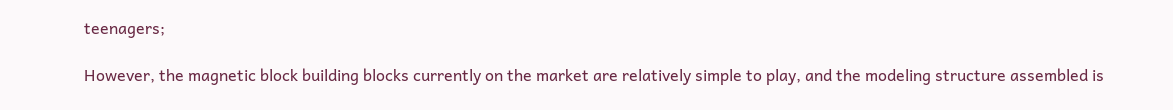teenagers;

However, the magnetic block building blocks currently on the market are relatively simple to play, and the modeling structure assembled is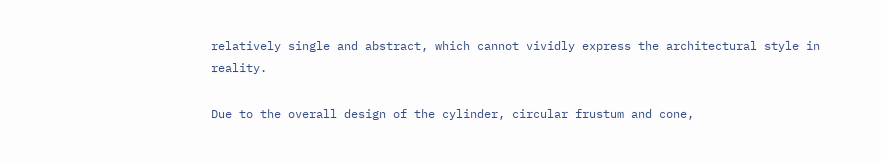relatively single and abstract, which cannot vividly express the architectural style in reality.

Due to the overall design of the cylinder, circular frustum and cone,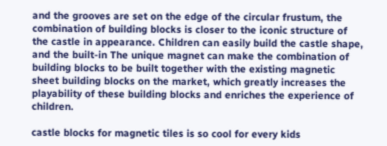and the grooves are set on the edge of the circular frustum, the combination of building blocks is closer to the iconic structure of the castle in appearance. Children can easily build the castle shape, and the built-in The unique magnet can make the combination of building blocks to be built together with the existing magnetic sheet building blocks on the market, which greatly increases the playability of these building blocks and enriches the experience of children.

castle blocks for magnetic tiles is so cool for every kids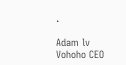.

Adam lv Vohoho CEO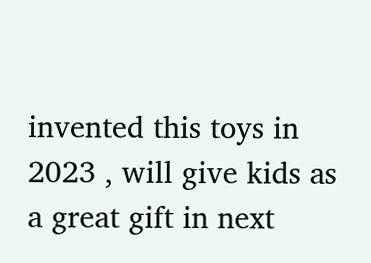invented this toys in 2023 , will give kids as a great gift in next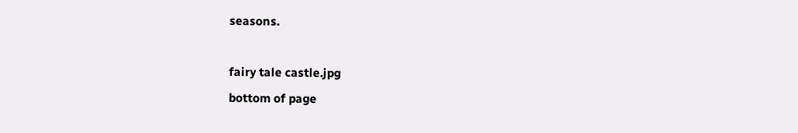seasons.

fairy tale castle.jpg
bottom of page